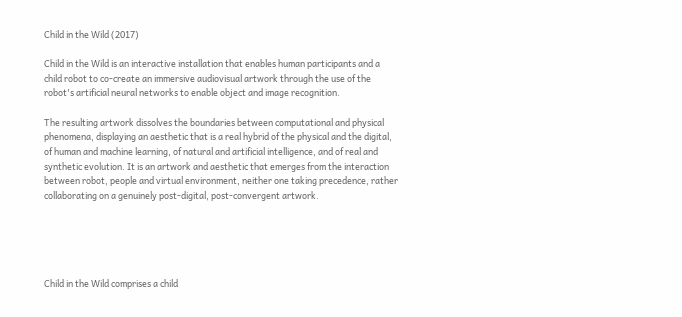Child in the Wild (2017)

Child in the Wild is an interactive installation that enables human participants and a child robot to co-create an immersive audiovisual artwork through the use of the robot's artificial neural networks to enable object and image recognition.

The resulting artwork dissolves the boundaries between computational and physical phenomena, displaying an aesthetic that is a real hybrid of the physical and the digital, of human and machine learning, of natural and artificial intelligence, and of real and synthetic evolution. It is an artwork and aesthetic that emerges from the interaction between robot, people and virtual environment, neither one taking precedence, rather collaborating on a genuinely post-digital, post-convergent artwork.





Child in the Wild comprises a child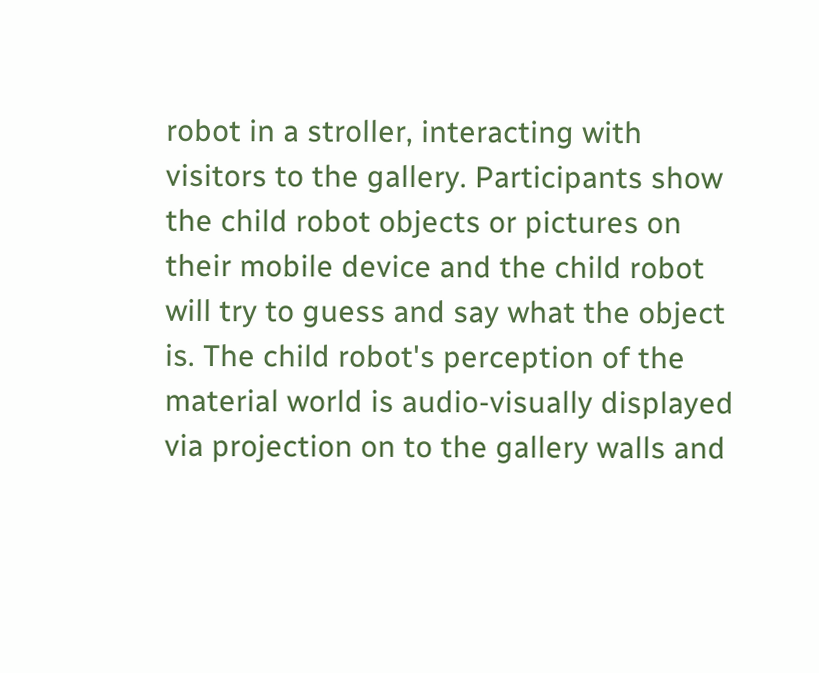robot in a stroller, interacting with visitors to the gallery. Participants show the child robot objects or pictures on their mobile device and the child robot will try to guess and say what the object is. The child robot's perception of the material world is audio-visually displayed via projection on to the gallery walls and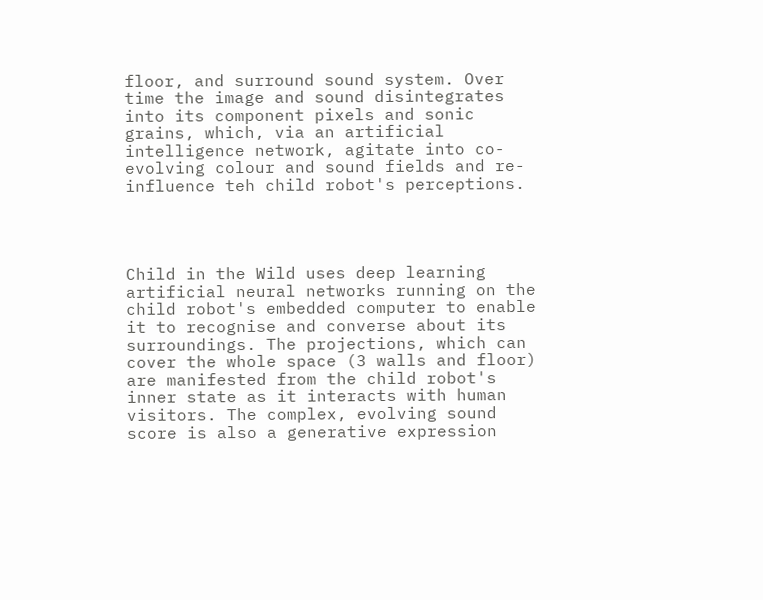floor, and surround sound system. Over time the image and sound disintegrates into its component pixels and sonic grains, which, via an artificial intelligence network, agitate into co-evolving colour and sound fields and re-influence teh child robot's perceptions.




Child in the Wild uses deep learning artificial neural networks running on the child robot's embedded computer to enable it to recognise and converse about its surroundings. The projections, which can cover the whole space (3 walls and floor) are manifested from the child robot's inner state as it interacts with human visitors. The complex, evolving sound score is also a generative expression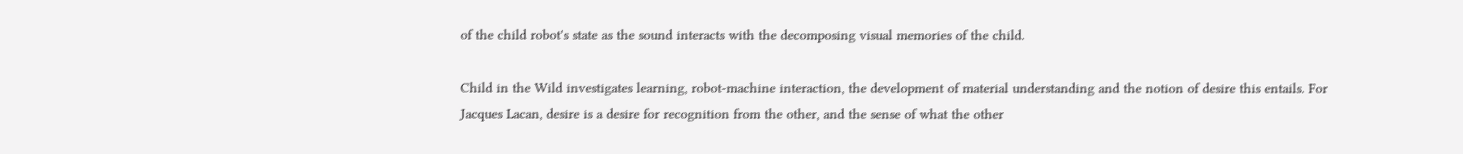of the child robot's state as the sound interacts with the decomposing visual memories of the child.

Child in the Wild investigates learning, robot-machine interaction, the development of material understanding and the notion of desire this entails. For Jacques Lacan, desire is a desire for recognition from the other, and the sense of what the other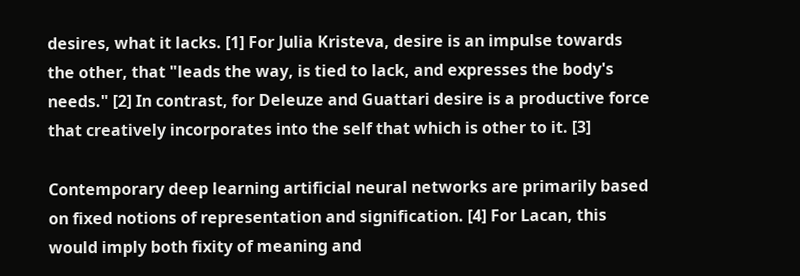desires, what it lacks. [1] For Julia Kristeva, desire is an impulse towards the other, that "leads the way, is tied to lack, and expresses the body's needs." [2] In contrast, for Deleuze and Guattari desire is a productive force that creatively incorporates into the self that which is other to it. [3]

Contemporary deep learning artificial neural networks are primarily based on fixed notions of representation and signification. [4] For Lacan, this would imply both fixity of meaning and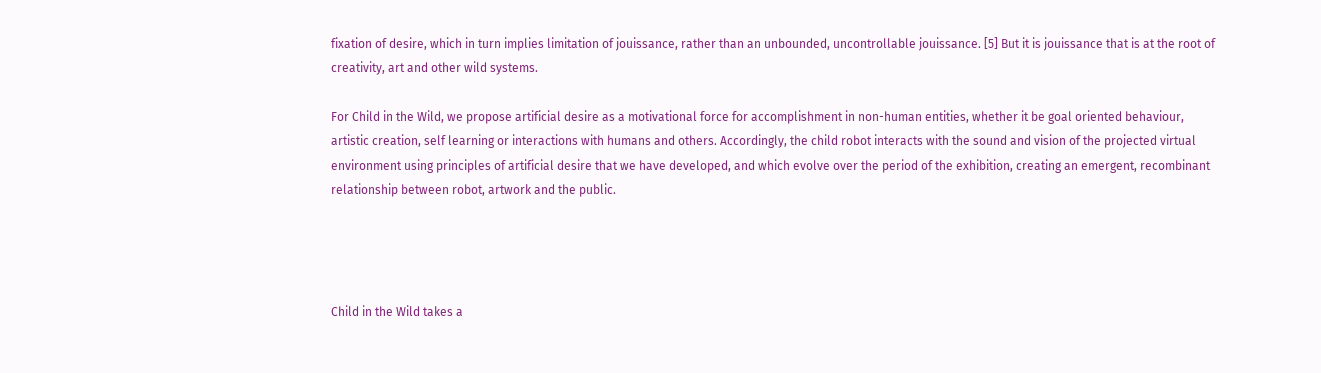fixation of desire, which in turn implies limitation of jouissance, rather than an unbounded, uncontrollable jouissance. [5] But it is jouissance that is at the root of creativity, art and other wild systems.

For Child in the Wild, we propose artificial desire as a motivational force for accomplishment in non-human entities, whether it be goal oriented behaviour, artistic creation, self learning or interactions with humans and others. Accordingly, the child robot interacts with the sound and vision of the projected virtual environment using principles of artificial desire that we have developed, and which evolve over the period of the exhibition, creating an emergent, recombinant relationship between robot, artwork and the public.




Child in the Wild takes a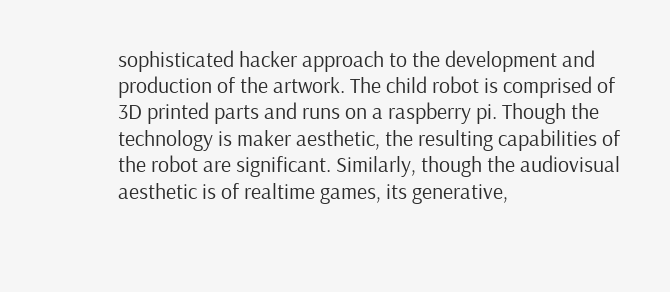sophisticated hacker approach to the development and production of the artwork. The child robot is comprised of 3D printed parts and runs on a raspberry pi. Though the technology is maker aesthetic, the resulting capabilities of the robot are significant. Similarly, though the audiovisual aesthetic is of realtime games, its generative,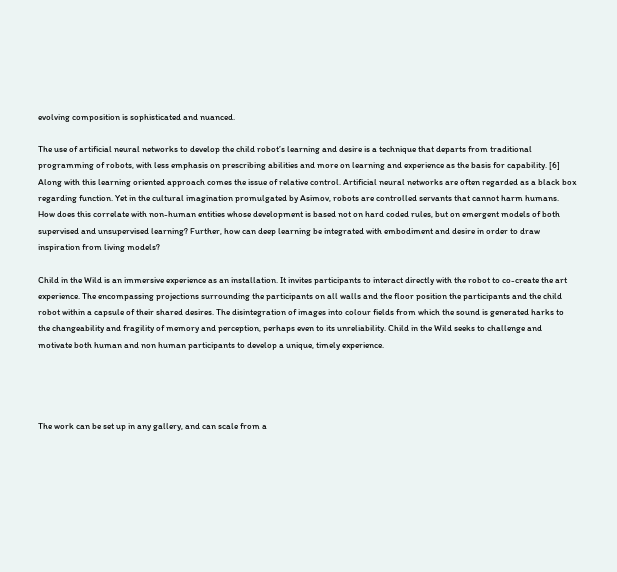evolving composition is sophisticated and nuanced.

The use of artificial neural networks to develop the child robot’s learning and desire is a technique that departs from traditional programming of robots, with less emphasis on prescribing abilities and more on learning and experience as the basis for capability. [6] Along with this learning oriented approach comes the issue of relative control. Artificial neural networks are often regarded as a black box regarding function. Yet in the cultural imagination promulgated by Asimov, robots are controlled servants that cannot harm humans. How does this correlate with non-human entities whose development is based not on hard coded rules, but on emergent models of both supervised and unsupervised learning? Further, how can deep learning be integrated with embodiment and desire in order to draw inspiration from living models?

Child in the Wild is an immersive experience as an installation. It invites participants to interact directly with the robot to co-create the art experience. The encompassing projections surrounding the participants on all walls and the floor position the participants and the child robot within a capsule of their shared desires. The disintegration of images into colour fields from which the sound is generated harks to the changeability and fragility of memory and perception, perhaps even to its unreliability. Child in the Wild seeks to challenge and motivate both human and non human participants to develop a unique, timely experience.




The work can be set up in any gallery, and can scale from a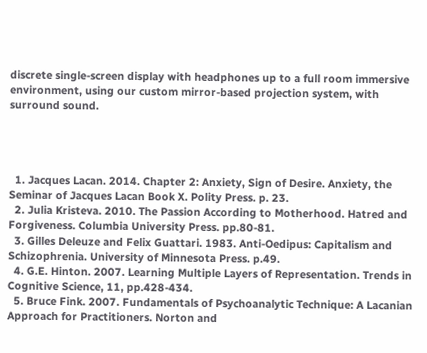discrete single-screen display with headphones up to a full room immersive environment, using our custom mirror-based projection system, with surround sound.




  1. Jacques Lacan. 2014. Chapter 2: Anxiety, Sign of Desire. Anxiety, the Seminar of Jacques Lacan Book X. Polity Press. p. 23.
  2. Julia Kristeva. 2010. The Passion According to Motherhood. Hatred and Forgiveness. Columbia University Press. pp.80-81.
  3. Gilles Deleuze and Felix Guattari. 1983. Anti-Oedipus: Capitalism and Schizophrenia. University of Minnesota Press. p.49.
  4. G.E. Hinton. 2007. Learning Multiple Layers of Representation. Trends in Cognitive Science, 11, pp.428-434.
  5. Bruce Fink. 2007. Fundamentals of Psychoanalytic Technique: A Lacanian Approach for Practitioners. Norton and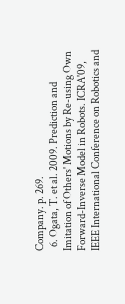Company. p. 269.
  6. Ogata, T. et al. 2009. Prediction and Imitation of Others' Motions by Re-using Own Forward-Inverse Model in Robots. ICRA'09, IEEE International Conference on Robotics and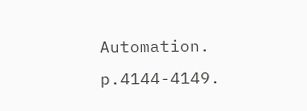Automation. p.4144-4149.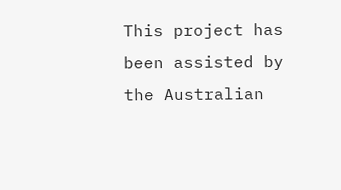This project has been assisted by the Australian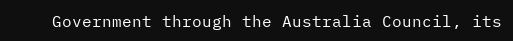Government through the Australia Council, its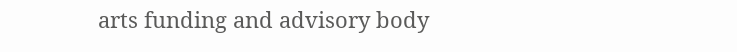arts funding and advisory body